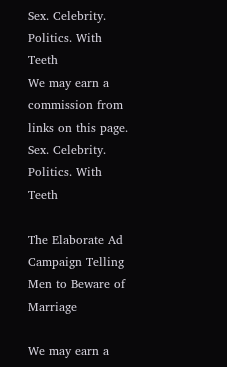Sex. Celebrity. Politics. With Teeth
We may earn a commission from links on this page.
Sex. Celebrity. Politics. With Teeth

The Elaborate Ad Campaign Telling Men to Beware of Marriage

We may earn a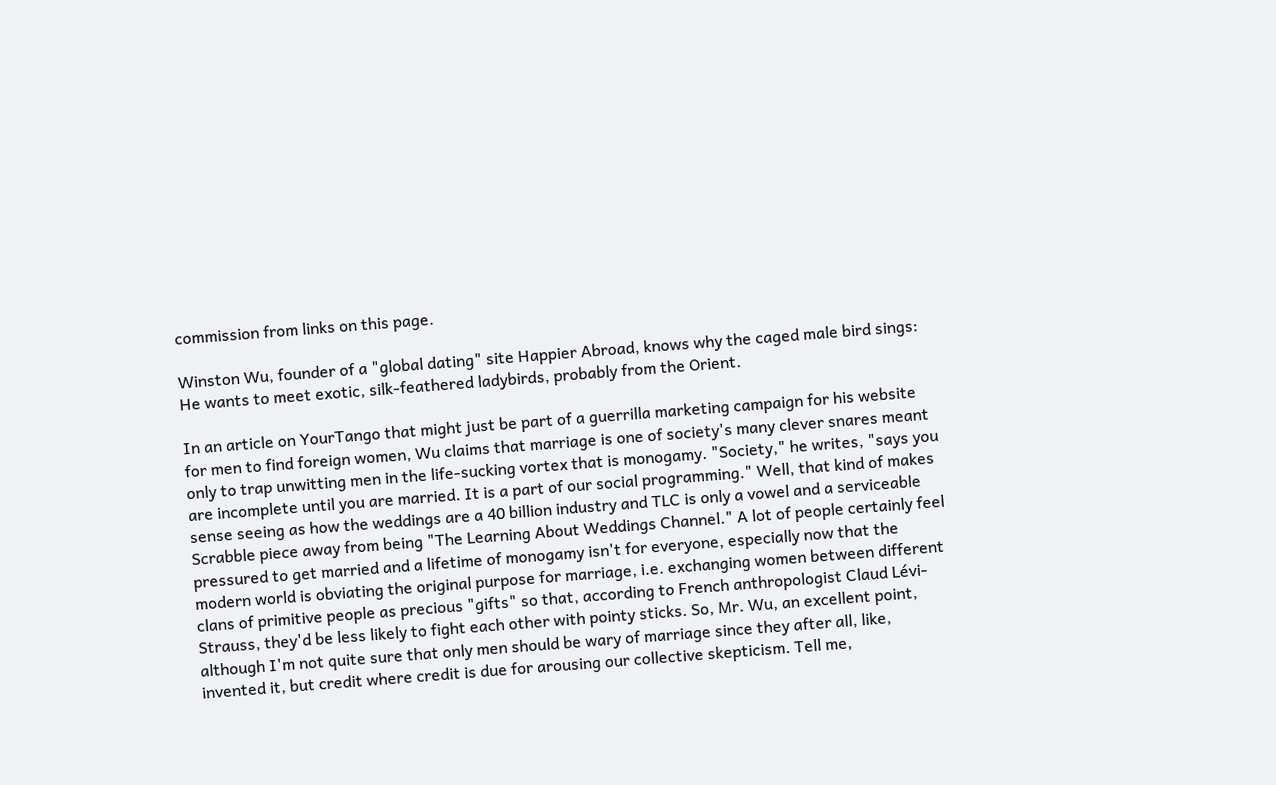commission from links on this page.

Winston Wu, founder of a "global dating" site Happier Abroad, knows why the caged male bird sings: He wants to meet exotic, silk-feathered ladybirds, probably from the Orient.

In an article on YourTango that might just be part of a guerrilla marketing campaign for his website for men to find foreign women, Wu claims that marriage is one of society's many clever snares meant only to trap unwitting men in the life-sucking vortex that is monogamy. "Society," he writes, "says you are incomplete until you are married. It is a part of our social programming." Well, that kind of makes sense seeing as how the weddings are a 40 billion industry and TLC is only a vowel and a serviceable Scrabble piece away from being "The Learning About Weddings Channel." A lot of people certainly feel pressured to get married and a lifetime of monogamy isn't for everyone, especially now that the modern world is obviating the original purpose for marriage, i.e. exchanging women between different clans of primitive people as precious "gifts" so that, according to French anthropologist Claud Lévi-Strauss, they'd be less likely to fight each other with pointy sticks. So, Mr. Wu, an excellent point, although I'm not quite sure that only men should be wary of marriage since they after all, like, invented it, but credit where credit is due for arousing our collective skepticism. Tell me,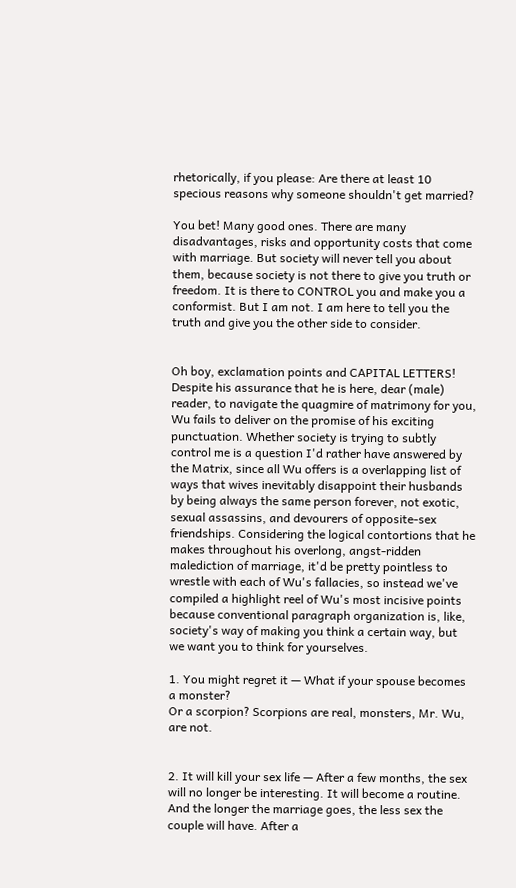rhetorically, if you please: Are there at least 10 specious reasons why someone shouldn't get married?

You bet! Many good ones. There are many disadvantages, risks and opportunity costs that come with marriage. But society will never tell you about them, because society is not there to give you truth or freedom. It is there to CONTROL you and make you a conformist. But I am not. I am here to tell you the truth and give you the other side to consider.


Oh boy, exclamation points and CAPITAL LETTERS! Despite his assurance that he is here, dear (male) reader, to navigate the quagmire of matrimony for you, Wu fails to deliver on the promise of his exciting punctuation. Whether society is trying to subtly control me is a question I'd rather have answered by the Matrix, since all Wu offers is a overlapping list of ways that wives inevitably disappoint their husbands by being always the same person forever, not exotic, sexual assassins, and devourers of opposite-sex friendships. Considering the logical contortions that he makes throughout his overlong, angst-ridden malediction of marriage, it'd be pretty pointless to wrestle with each of Wu's fallacies, so instead we've compiled a highlight reel of Wu's most incisive points because conventional paragraph organization is, like, society's way of making you think a certain way, but we want you to think for yourselves.

1. You might regret it — What if your spouse becomes a monster?
Or a scorpion? Scorpions are real, monsters, Mr. Wu, are not.


2. It will kill your sex life — After a few months, the sex will no longer be interesting. It will become a routine. And the longer the marriage goes, the less sex the couple will have. After a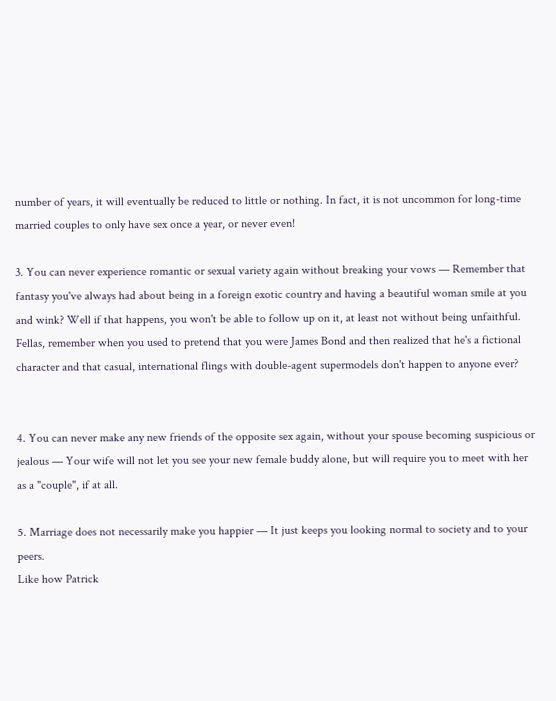number of years, it will eventually be reduced to little or nothing. In fact, it is not uncommon for long-time married couples to only have sex once a year, or never even!

3. You can never experience romantic or sexual variety again without breaking your vows — Remember that fantasy you've always had about being in a foreign exotic country and having a beautiful woman smile at you and wink? Well if that happens, you won't be able to follow up on it, at least not without being unfaithful.
Fellas, remember when you used to pretend that you were James Bond and then realized that he's a fictional character and that casual, international flings with double-agent supermodels don't happen to anyone ever?


4. You can never make any new friends of the opposite sex again, without your spouse becoming suspicious or jealous — Your wife will not let you see your new female buddy alone, but will require you to meet with her as a "couple", if at all.

5. Marriage does not necessarily make you happier — It just keeps you looking normal to society and to your peers.
Like how Patrick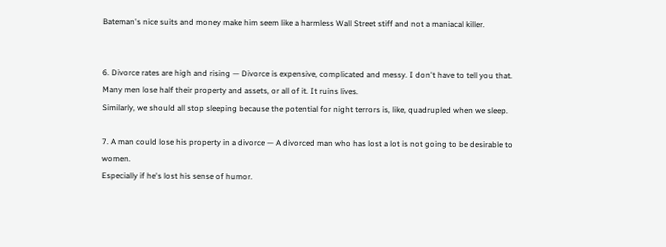Bateman's nice suits and money make him seem like a harmless Wall Street stiff and not a maniacal killer.


6. Divorce rates are high and rising — Divorce is expensive, complicated and messy. I don't have to tell you that. Many men lose half their property and assets, or all of it. It ruins lives.
Similarly, we should all stop sleeping because the potential for night terrors is, like, quadrupled when we sleep.

7. A man could lose his property in a divorce — A divorced man who has lost a lot is not going to be desirable to women.
Especially if he's lost his sense of humor.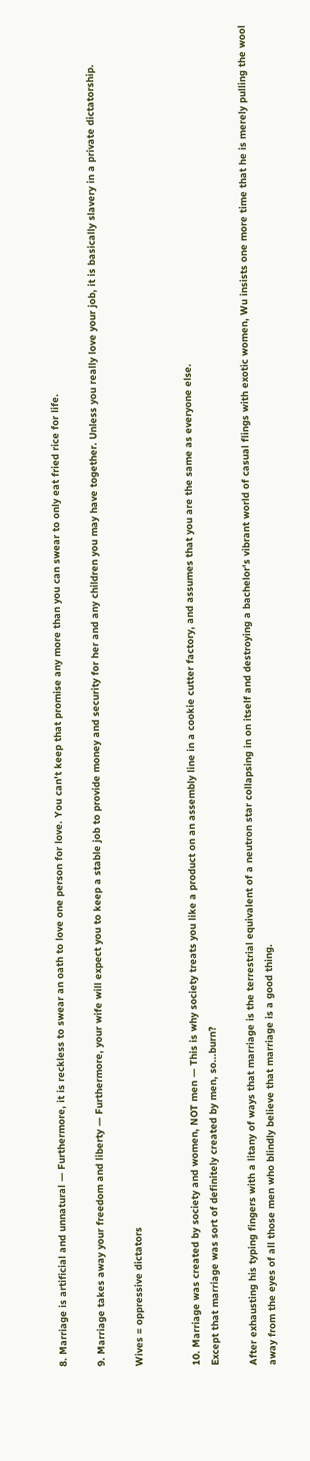8. Marriage is artificial and unnatural — Furthermore, it is reckless to swear an oath to love one person for love. You can't keep that promise any more than you can swear to only eat fried rice for life.

9. Marriage takes away your freedom and liberty — Furthermore, your wife will expect you to keep a stable job to provide money and security for her and any children you may have together. Unless you really love your job, it is basically slavery in a private dictatorship.

Wives = oppressive dictators


10. Marriage was created by society and women, NOT men — This is why society treats you like a product on an assembly line in a cookie cutter factory, and assumes that you are the same as everyone else.
Except that marriage was sort of definitely created by men, so...burn?

After exhausting his typing fingers with a litany of ways that marriage is the terrestrial equivalent of a neutron star collapsing in on itself and destroying a bachelor's vibrant world of casual flings with exotic women, Wu insists one more time that he is merely pulling the wool away from the eyes of all those men who blindly believe that marriage is a good thing.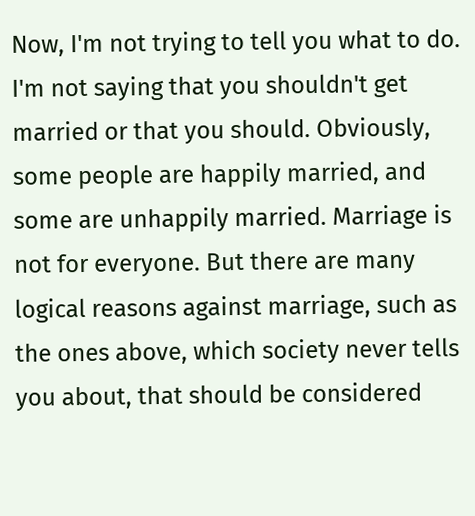Now, I'm not trying to tell you what to do. I'm not saying that you shouldn't get married or that you should. Obviously, some people are happily married, and some are unhappily married. Marriage is not for everyone. But there are many logical reasons against marriage, such as the ones above, which society never tells you about, that should be considered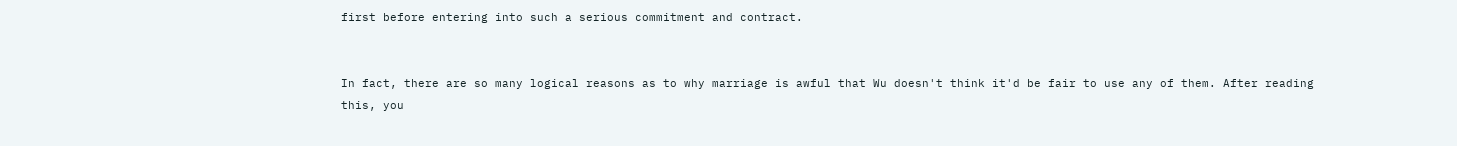first before entering into such a serious commitment and contract.


In fact, there are so many logical reasons as to why marriage is awful that Wu doesn't think it'd be fair to use any of them. After reading this, you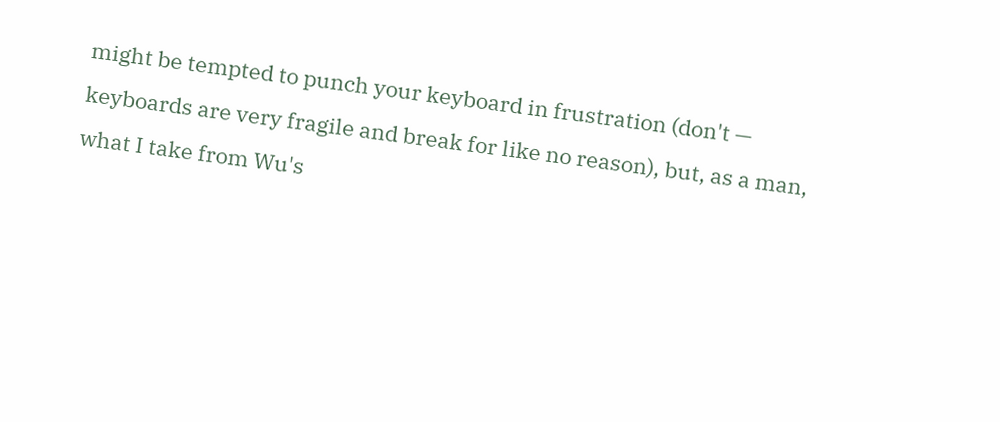might be tempted to punch your keyboard in frustration (don't — keyboards are very fragile and break for like no reason), but, as a man, what I take from Wu's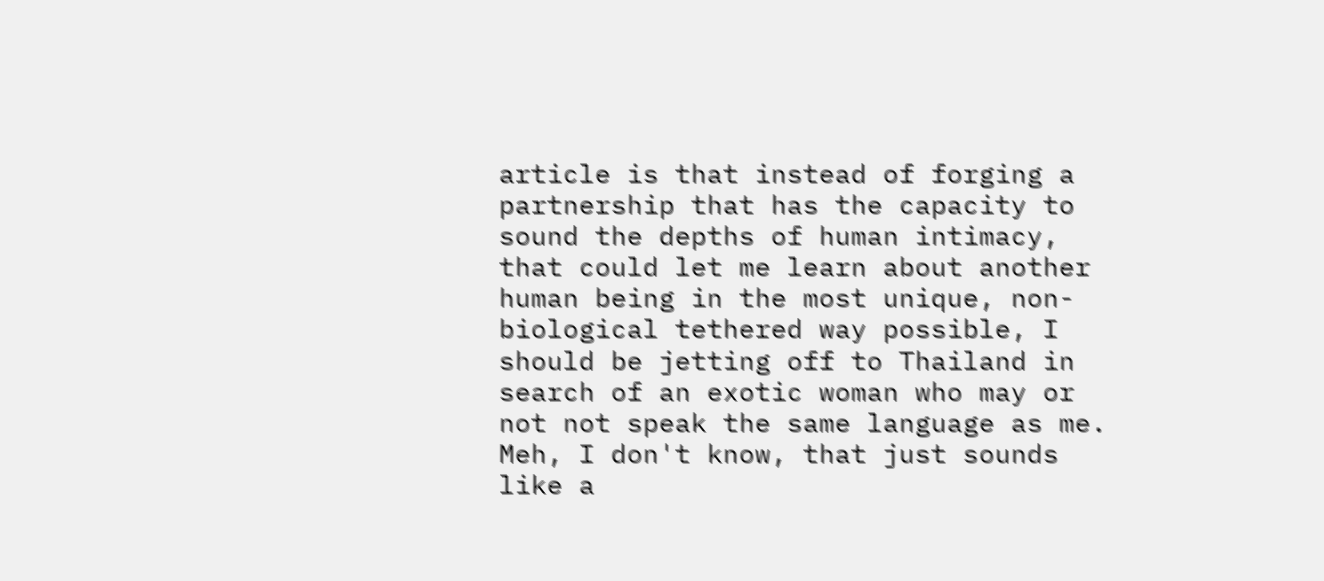article is that instead of forging a partnership that has the capacity to sound the depths of human intimacy, that could let me learn about another human being in the most unique, non-biological tethered way possible, I should be jetting off to Thailand in search of an exotic woman who may or not not speak the same language as me. Meh, I don't know, that just sounds like a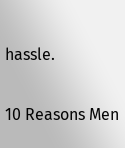hassle.

10 Reasons Men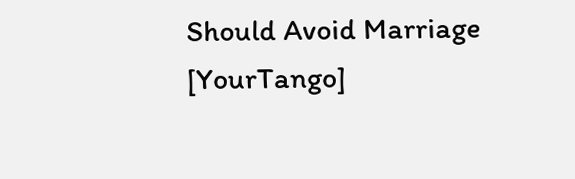Should Avoid Marriage [YourTango]